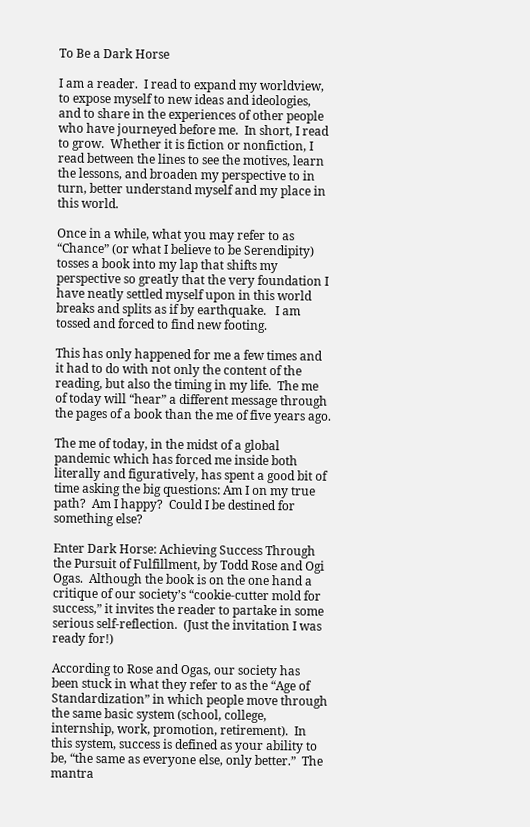To Be a Dark Horse

I am a reader.  I read to expand my worldview, to expose myself to new ideas and ideologies, and to share in the experiences of other people who have journeyed before me.  In short, I read to grow.  Whether it is fiction or nonfiction, I read between the lines to see the motives, learn the lessons, and broaden my perspective to in turn, better understand myself and my place in this world.

Once in a while, what you may refer to as “Chance” (or what I believe to be Serendipity) tosses a book into my lap that shifts my perspective so greatly that the very foundation I have neatly settled myself upon in this world breaks and splits as if by earthquake.   I am tossed and forced to find new footing.

This has only happened for me a few times and it had to do with not only the content of the reading, but also the timing in my life.  The me of today will “hear” a different message through the pages of a book than the me of five years ago.

The me of today, in the midst of a global pandemic which has forced me inside both literally and figuratively, has spent a good bit of time asking the big questions: Am I on my true path?  Am I happy?  Could I be destined for something else?

Enter Dark Horse: Achieving Success Through the Pursuit of Fulfillment, by Todd Rose and Ogi Ogas.  Although the book is on the one hand a critique of our society’s “cookie-cutter mold for success,” it invites the reader to partake in some serious self-reflection.  (Just the invitation I was ready for!)

According to Rose and Ogas, our society has been stuck in what they refer to as the “Age of Standardization” in which people move through the same basic system (school, college, internship, work, promotion, retirement).  In this system, success is defined as your ability to be, “the same as everyone else, only better.”  The mantra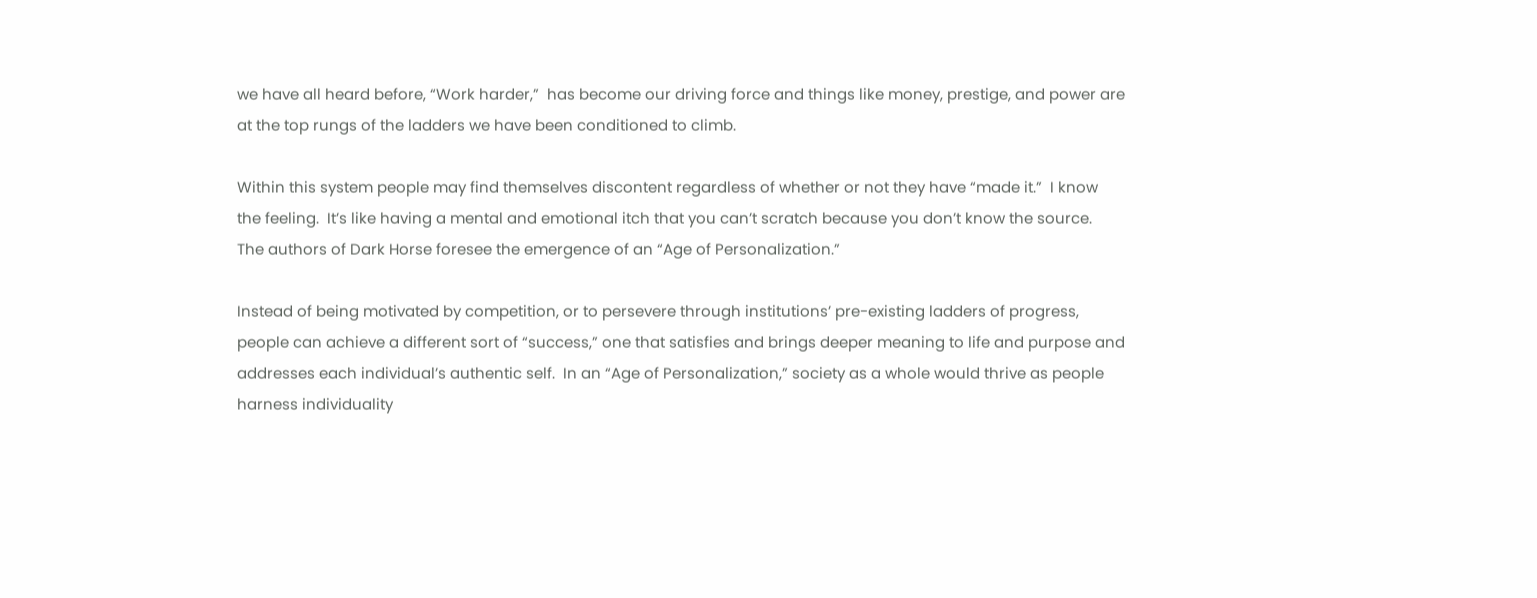we have all heard before, “Work harder,”  has become our driving force and things like money, prestige, and power are at the top rungs of the ladders we have been conditioned to climb.

Within this system people may find themselves discontent regardless of whether or not they have “made it.”  I know the feeling.  It’s like having a mental and emotional itch that you can’t scratch because you don’t know the source.  The authors of Dark Horse foresee the emergence of an “Age of Personalization.”

Instead of being motivated by competition, or to persevere through institutions’ pre-existing ladders of progress, people can achieve a different sort of “success,” one that satisfies and brings deeper meaning to life and purpose and addresses each individual’s authentic self.  In an “Age of Personalization,” society as a whole would thrive as people harness individuality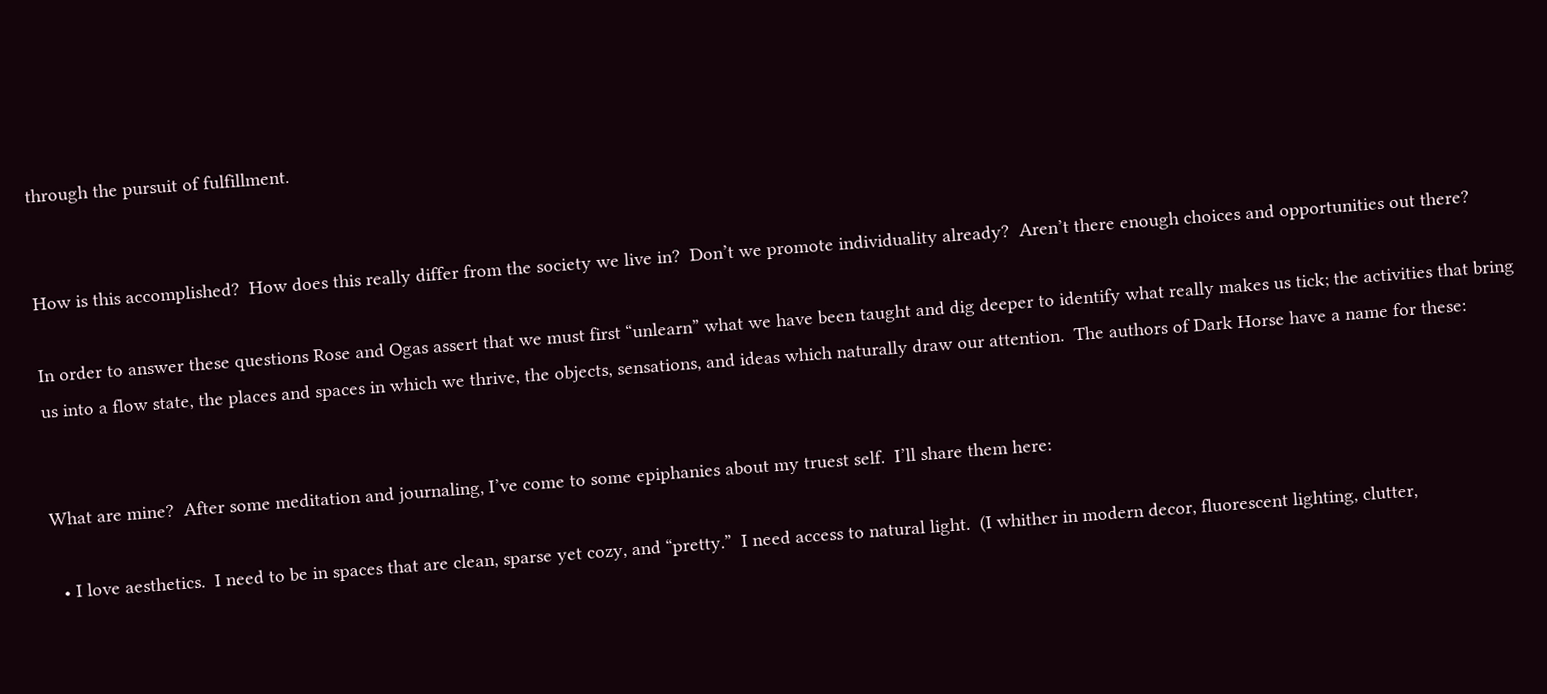through the pursuit of fulfillment.


How is this accomplished?  How does this really differ from the society we live in?  Don’t we promote individuality already?  Aren’t there enough choices and opportunities out there?

In order to answer these questions Rose and Ogas assert that we must first “unlearn” what we have been taught and dig deeper to identify what really makes us tick; the activities that bring us into a flow state, the places and spaces in which we thrive, the objects, sensations, and ideas which naturally draw our attention.  The authors of Dark Horse have a name for these:


What are mine?  After some meditation and journaling, I’ve come to some epiphanies about my truest self.  I’ll share them here:

  • I love aesthetics.  I need to be in spaces that are clean, sparse yet cozy, and “pretty.”  I need access to natural light.  (I whither in modern decor, fluorescent lighting, clutter,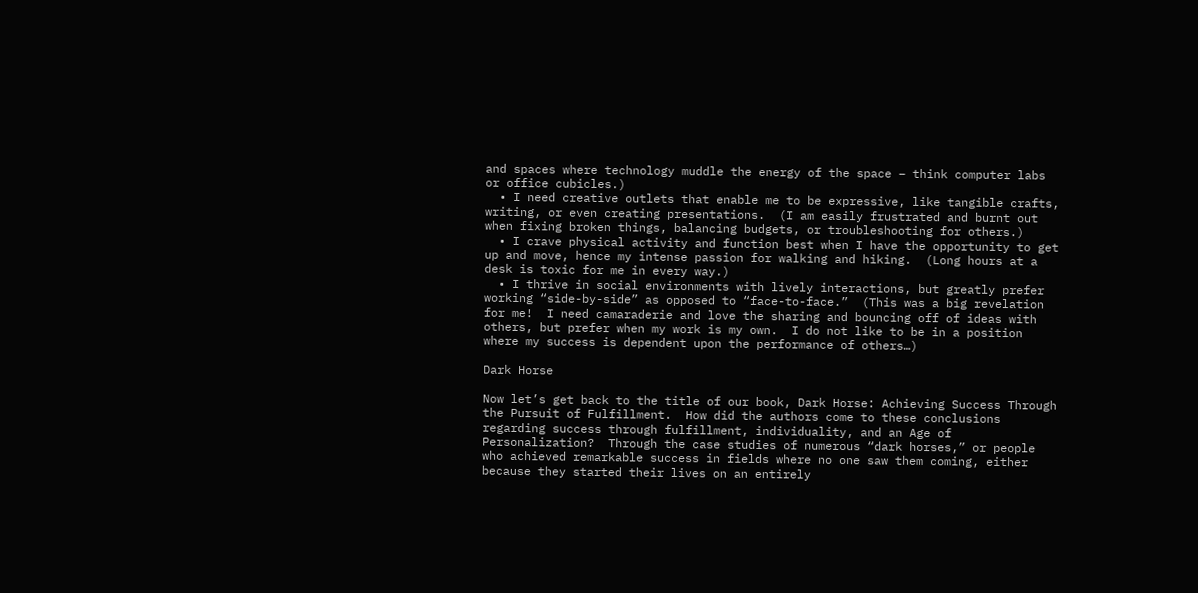and spaces where technology muddle the energy of the space – think computer labs or office cubicles.)
  • I need creative outlets that enable me to be expressive, like tangible crafts, writing, or even creating presentations.  (I am easily frustrated and burnt out when fixing broken things, balancing budgets, or troubleshooting for others.)
  • I crave physical activity and function best when I have the opportunity to get up and move, hence my intense passion for walking and hiking.  (Long hours at a desk is toxic for me in every way.)
  • I thrive in social environments with lively interactions, but greatly prefer working “side-by-side” as opposed to “face-to-face.”  (This was a big revelation for me!  I need camaraderie and love the sharing and bouncing off of ideas with others, but prefer when my work is my own.  I do not like to be in a position where my success is dependent upon the performance of others…)

Dark Horse

Now let’s get back to the title of our book, Dark Horse: Achieving Success Through the Pursuit of Fulfillment.  How did the authors come to these conclusions regarding success through fulfillment, individuality, and an Age of Personalization?  Through the case studies of numerous “dark horses,” or people who achieved remarkable success in fields where no one saw them coming, either because they started their lives on an entirely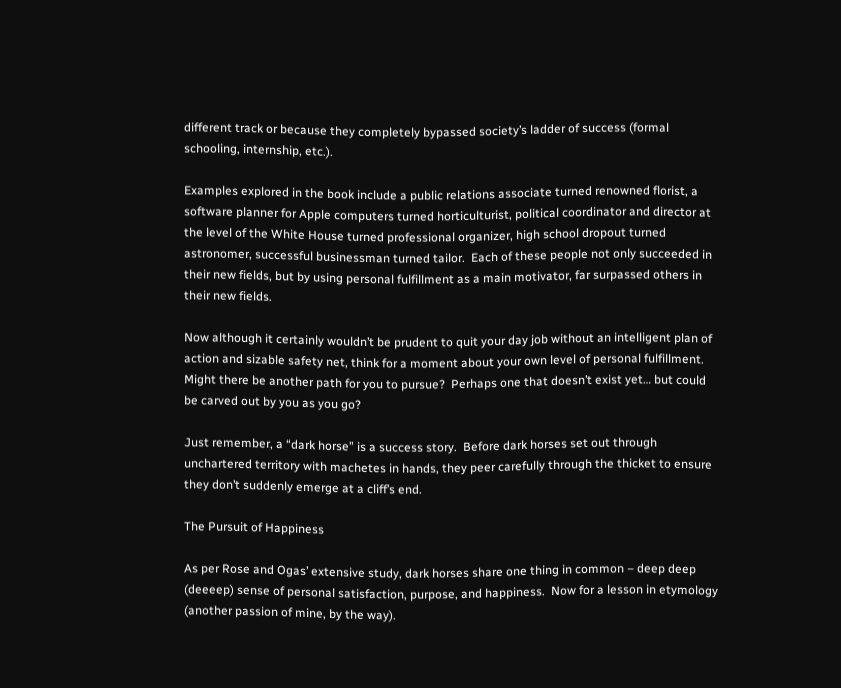different track or because they completely bypassed society’s ladder of success (formal schooling, internship, etc.).

Examples explored in the book include a public relations associate turned renowned florist, a software planner for Apple computers turned horticulturist, political coordinator and director at the level of the White House turned professional organizer, high school dropout turned astronomer, successful businessman turned tailor.  Each of these people not only succeeded in their new fields, but by using personal fulfillment as a main motivator, far surpassed others in their new fields.

Now although it certainly wouldn’t be prudent to quit your day job without an intelligent plan of action and sizable safety net, think for a moment about your own level of personal fulfillment.  Might there be another path for you to pursue?  Perhaps one that doesn’t exist yet… but could be carved out by you as you go?

Just remember, a “dark horse” is a success story.  Before dark horses set out through unchartered territory with machetes in hands, they peer carefully through the thicket to ensure they don’t suddenly emerge at a cliff’s end.

The Pursuit of Happiness

As per Rose and Ogas’ extensive study, dark horses share one thing in common – deep deep (deeeep) sense of personal satisfaction, purpose, and happiness.  Now for a lesson in etymology (another passion of mine, by the way).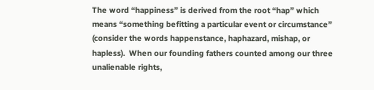The word “happiness” is derived from the root “hap” which means “something befitting a particular event or circumstance” (consider the words happenstance, haphazard, mishap, or hapless).  When our founding fathers counted among our three unalienable rights,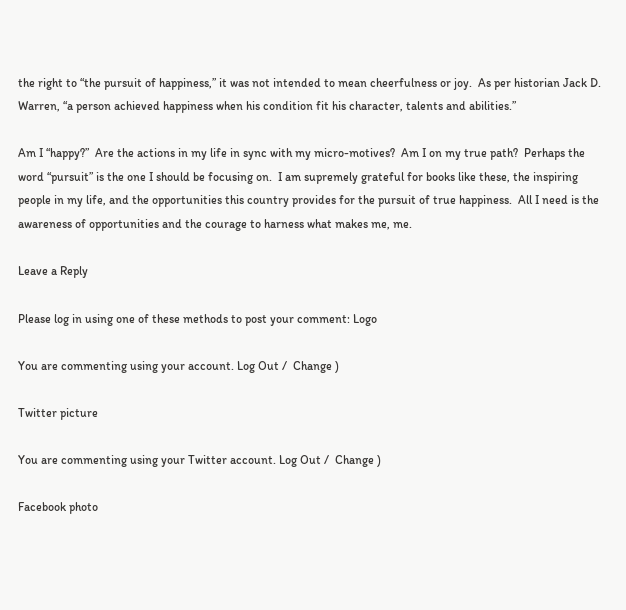the right to “the pursuit of happiness,” it was not intended to mean cheerfulness or joy.  As per historian Jack D. Warren, “a person achieved happiness when his condition fit his character, talents and abilities.”

Am I “happy?”  Are the actions in my life in sync with my micro-motives?  Am I on my true path?  Perhaps the word “pursuit” is the one I should be focusing on.  I am supremely grateful for books like these, the inspiring people in my life, and the opportunities this country provides for the pursuit of true happiness.  All I need is the awareness of opportunities and the courage to harness what makes me, me.

Leave a Reply

Please log in using one of these methods to post your comment: Logo

You are commenting using your account. Log Out /  Change )

Twitter picture

You are commenting using your Twitter account. Log Out /  Change )

Facebook photo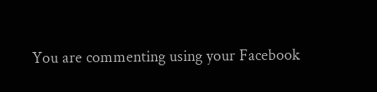You are commenting using your Facebook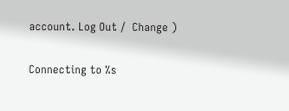account. Log Out /  Change )

Connecting to %s